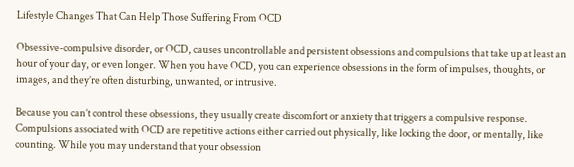Lifestyle Changes That Can Help Those Suffering From OCD

Obsessive-compulsive disorder, or OCD, causes uncontrollable and persistent obsessions and compulsions that take up at least an hour of your day, or even longer. When you have OCD, you can experience obsessions in the form of impulses, thoughts, or images, and they’re often disturbing, unwanted, or intrusive.

Because you can’t control these obsessions, they usually create discomfort or anxiety that triggers a compulsive response. Compulsions associated with OCD are repetitive actions either carried out physically, like locking the door, or mentally, like counting. While you may understand that your obsession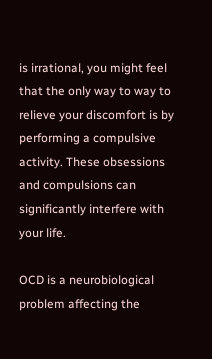is irrational, you might feel that the only way to way to relieve your discomfort is by performing a compulsive activity. These obsessions and compulsions can significantly interfere with your life.

OCD is a neurobiological problem affecting the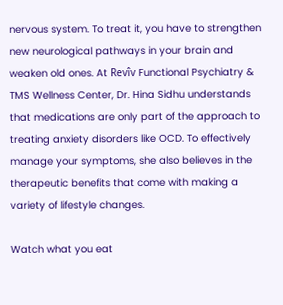nervous system. To treat it, you have to strengthen new neurological pathways in your brain and weaken old ones. At Revîv Functional Psychiatry & TMS Wellness Center, Dr. Hina Sidhu understands that medications are only part of the approach to treating anxiety disorders like OCD. To effectively manage your symptoms, she also believes in the therapeutic benefits that come with making a variety of lifestyle changes.

Watch what you eat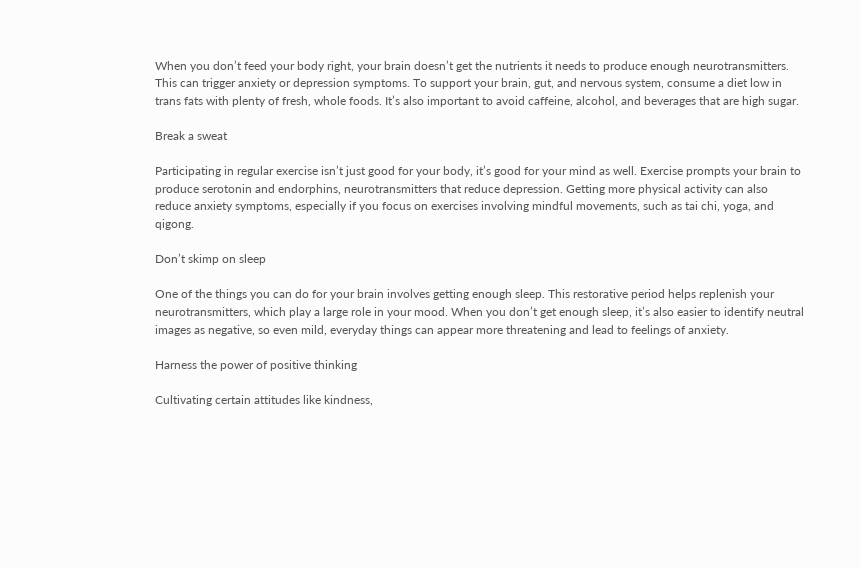When you don’t feed your body right, your brain doesn’t get the nutrients it needs to produce enough neurotransmitters. This can trigger anxiety or depression symptoms. To support your brain, gut, and nervous system, consume a diet low in trans fats with plenty of fresh, whole foods. It’s also important to avoid caffeine, alcohol, and beverages that are high sugar.

Break a sweat

Participating in regular exercise isn’t just good for your body, it’s good for your mind as well. Exercise prompts your brain to produce serotonin and endorphins, neurotransmitters that reduce depression. Getting more physical activity can also reduce anxiety symptoms, especially if you focus on exercises involving mindful movements, such as tai chi, yoga, and qigong.

Don’t skimp on sleep

One of the things you can do for your brain involves getting enough sleep. This restorative period helps replenish your neurotransmitters, which play a large role in your mood. When you don’t get enough sleep, it’s also easier to identify neutral images as negative, so even mild, everyday things can appear more threatening and lead to feelings of anxiety.

Harness the power of positive thinking

Cultivating certain attitudes like kindness,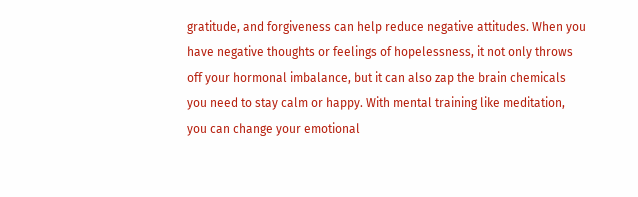gratitude, and forgiveness can help reduce negative attitudes. When you have negative thoughts or feelings of hopelessness, it not only throws off your hormonal imbalance, but it can also zap the brain chemicals you need to stay calm or happy. With mental training like meditation, you can change your emotional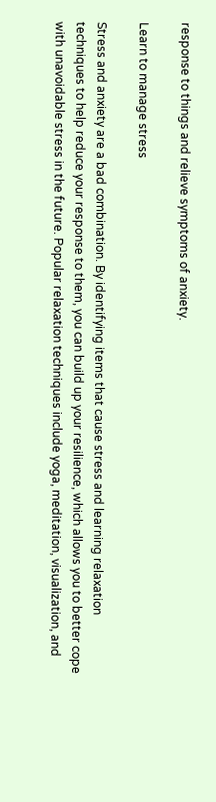response to things and relieve symptoms of anxiety.

Learn to manage stress

Stress and anxiety are a bad combination. By identifying items that cause stress and learning relaxation techniques to help reduce your response to them, you can build up your resilience, which allows you to better cope with unavoidable stress in the future. Popular relaxation techniques include yoga, meditation, visualization, and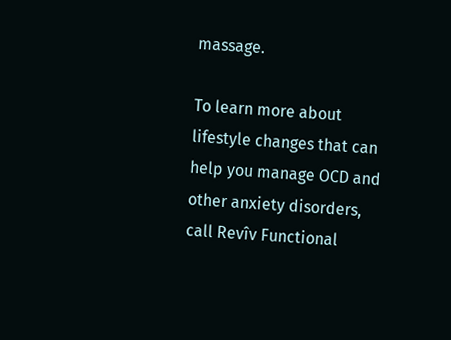massage.

To learn more about lifestyle changes that can help you manage OCD and other anxiety disorders, call Revîv Functional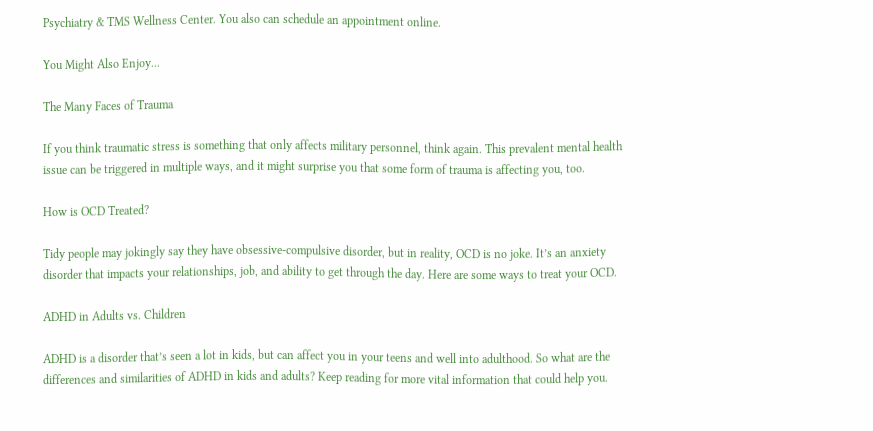Psychiatry & TMS Wellness Center. You also can schedule an appointment online.

You Might Also Enjoy...

The Many Faces of Trauma

If you think traumatic stress is something that only affects military personnel, think again. This prevalent mental health issue can be triggered in multiple ways, and it might surprise you that some form of trauma is affecting you, too.

How is OCD Treated?

Tidy people may jokingly say they have obsessive-compulsive disorder, but in reality, OCD is no joke. It’s an anxiety disorder that impacts your relationships, job, and ability to get through the day. Here are some ways to treat your OCD.

ADHD in Adults vs. Children

ADHD is a disorder that’s seen a lot in kids, but can affect you in your teens and well into adulthood. So what are the differences and similarities of ADHD in kids and adults? Keep reading for more vital information that could help you.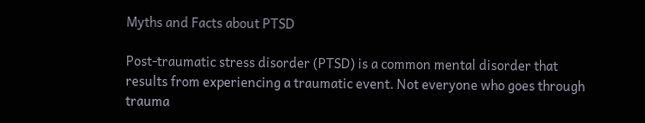Myths and Facts about PTSD

Post-traumatic stress disorder (PTSD) is a common mental disorder that results from experiencing a traumatic event. Not everyone who goes through trauma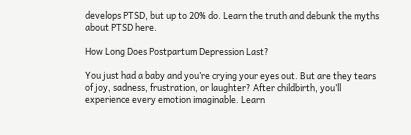develops PTSD, but up to 20% do. Learn the truth and debunk the myths about PTSD here.

How Long Does Postpartum Depression Last?

You just had a baby and you’re crying your eyes out. But are they tears of joy, sadness, frustration, or laughter? After childbirth, you’ll experience every emotion imaginable. Learn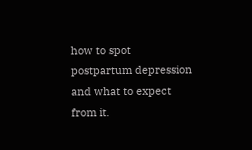how to spot postpartum depression and what to expect from it.